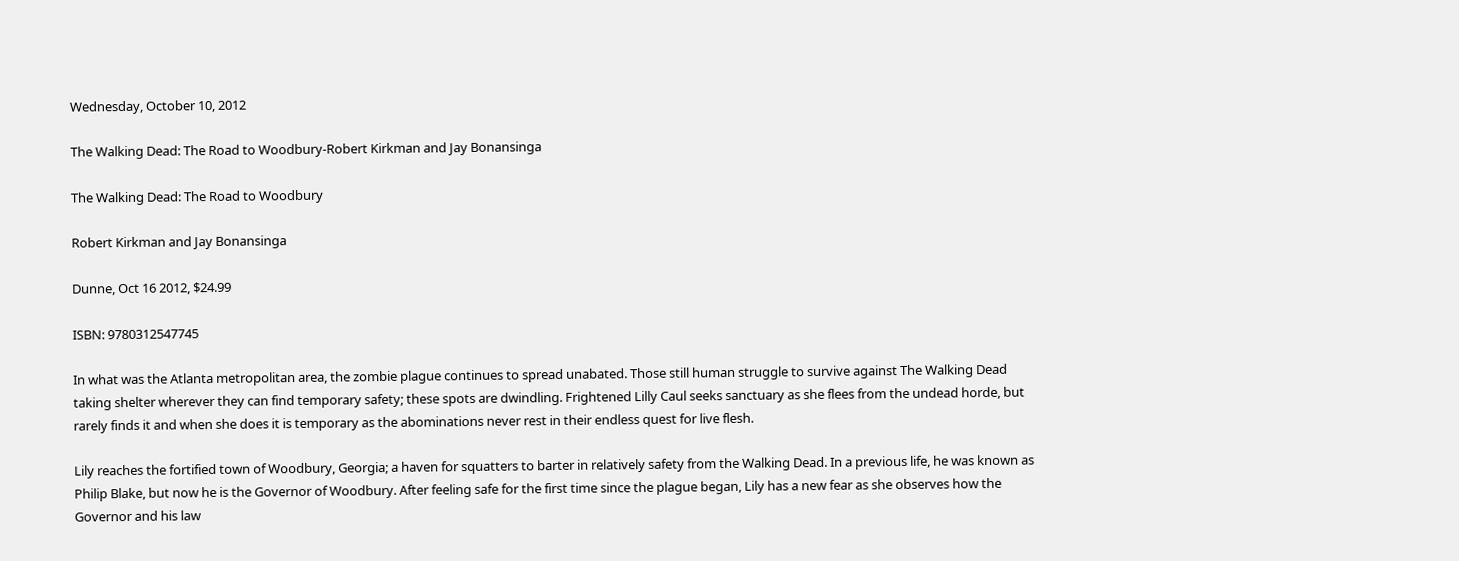Wednesday, October 10, 2012

The Walking Dead: The Road to Woodbury-Robert Kirkman and Jay Bonansinga

The Walking Dead: The Road to Woodbury

Robert Kirkman and Jay Bonansinga

Dunne, Oct 16 2012, $24.99

ISBN: 9780312547745

In what was the Atlanta metropolitan area, the zombie plague continues to spread unabated. Those still human struggle to survive against The Walking Dead taking shelter wherever they can find temporary safety; these spots are dwindling. Frightened Lilly Caul seeks sanctuary as she flees from the undead horde, but rarely finds it and when she does it is temporary as the abominations never rest in their endless quest for live flesh.

Lily reaches the fortified town of Woodbury, Georgia; a haven for squatters to barter in relatively safety from the Walking Dead. In a previous life, he was known as Philip Blake, but now he is the Governor of Woodbury. After feeling safe for the first time since the plague began, Lily has a new fear as she observes how the Governor and his law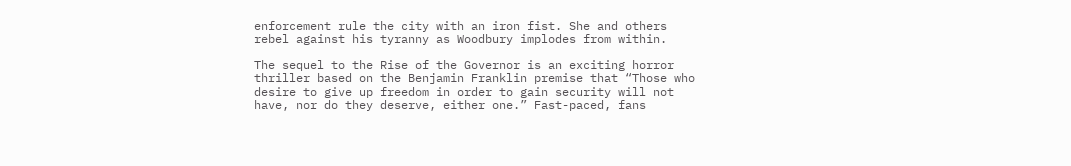enforcement rule the city with an iron fist. She and others rebel against his tyranny as Woodbury implodes from within.

The sequel to the Rise of the Governor is an exciting horror thriller based on the Benjamin Franklin premise that “Those who desire to give up freedom in order to gain security will not have, nor do they deserve, either one.” Fast-paced, fans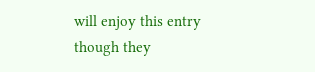will enjoy this entry though they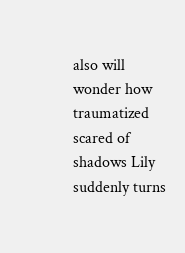also will wonder how traumatized scared of shadows Lily suddenly turns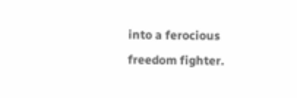into a ferocious freedom fighter.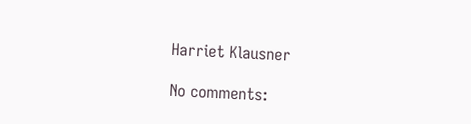Harriet Klausner

No comments: